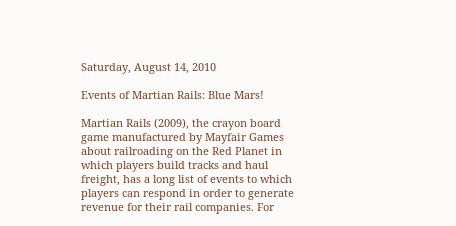Saturday, August 14, 2010

Events of Martian Rails: Blue Mars!

Martian Rails (2009), the crayon board game manufactured by Mayfair Games about railroading on the Red Planet in which players build tracks and haul freight, has a long list of events to which players can respond in order to generate revenue for their rail companies. For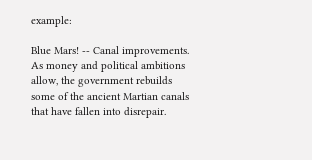example:

Blue Mars! -- Canal improvements. As money and political ambitions allow, the government rebuilds some of the ancient Martian canals that have fallen into disrepair.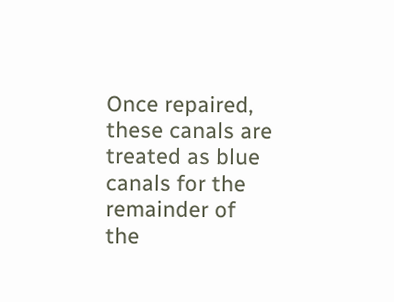Once repaired, these canals are treated as blue canals for the remainder of the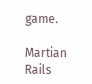game.

Martian Rails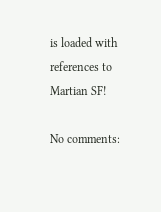is loaded with references to Martian SF!

No comments: